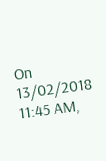On 13/02/2018 11:45 AM,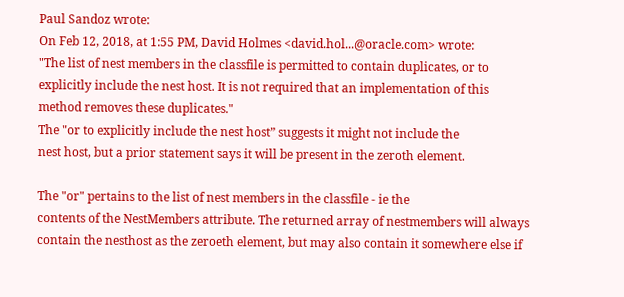Paul Sandoz wrote:
On Feb 12, 2018, at 1:55 PM, David Holmes <david.hol...@oracle.com> wrote:
"The list of nest members in the classfile is permitted to contain duplicates, or to
explicitly include the nest host. It is not required that an implementation of this
method removes these duplicates."
The "or to explicitly include the nest host” suggests it might not include the
nest host, but a prior statement says it will be present in the zeroth element.

The "or" pertains to the list of nest members in the classfile - ie the
contents of the NestMembers attribute. The returned array of nestmembers will always
contain the nesthost as the zeroeth element, but may also contain it somewhere else if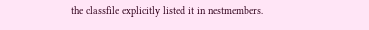the classfile explicitly listed it in nestmembers.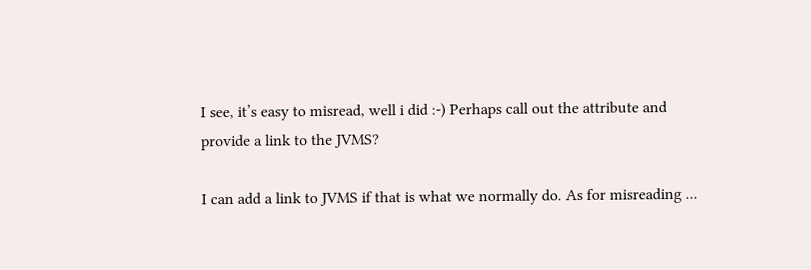I see, it’s easy to misread, well i did :-) Perhaps call out the attribute and
provide a link to the JVMS?

I can add a link to JVMS if that is what we normally do. As for misreading ...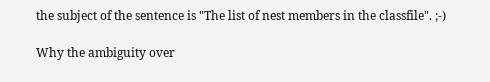the subject of the sentence is "The list of nest members in the classfile". ;-)

Why the ambiguity over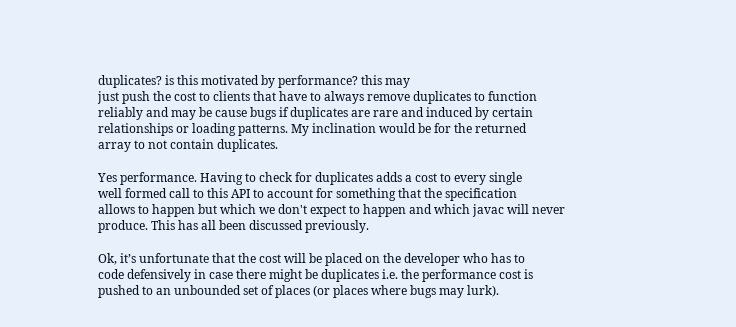duplicates? is this motivated by performance? this may
just push the cost to clients that have to always remove duplicates to function
reliably and may be cause bugs if duplicates are rare and induced by certain
relationships or loading patterns. My inclination would be for the returned
array to not contain duplicates.

Yes performance. Having to check for duplicates adds a cost to every single
well formed call to this API to account for something that the specification
allows to happen but which we don't expect to happen and which javac will never
produce. This has all been discussed previously.

Ok, it’s unfortunate that the cost will be placed on the developer who has to
code defensively in case there might be duplicates i.e. the performance cost is
pushed to an unbounded set of places (or places where bugs may lurk).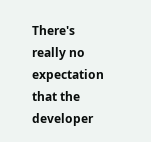There's really no expectation that the developer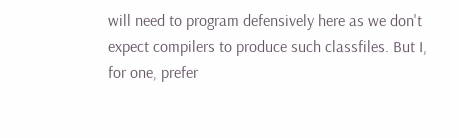will need to program defensively here as we don't expect compilers to produce such classfiles. But I, for one, prefer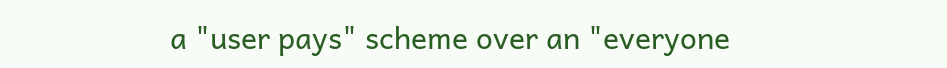a "user pays" scheme over an "everyone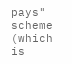pays" scheme (which is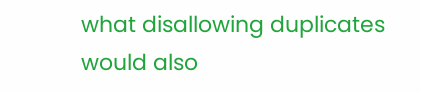what disallowing duplicates would also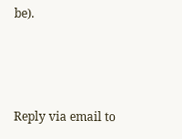be).



Reply via email to